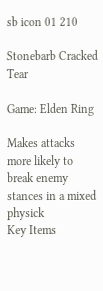sb icon 01 210

Stonebarb Cracked Tear

Game: Elden Ring

Makes attacks more likely to break enemy stances in a mixed physick
Key Items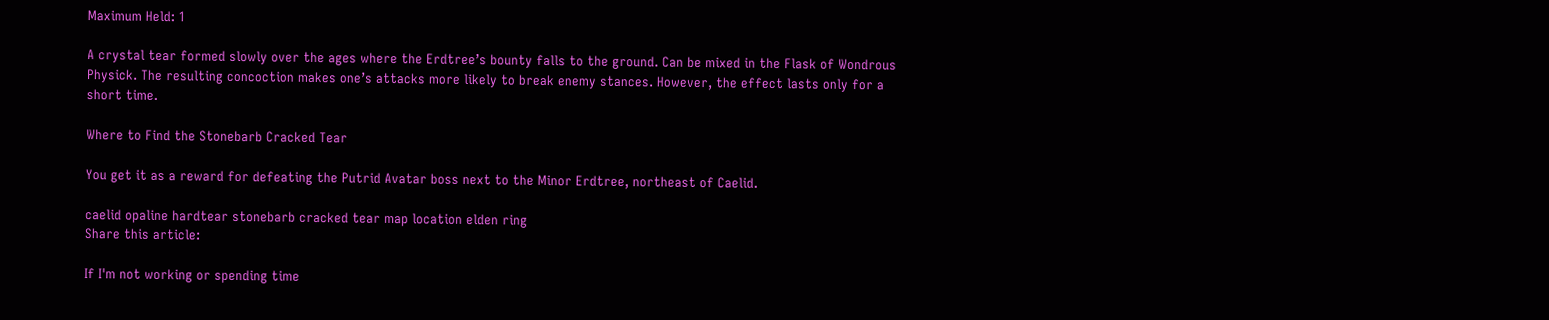Maximum Held: 1

A crystal tear formed slowly over the ages where the Erdtree’s bounty falls to the ground. Can be mixed in the Flask of Wondrous Physick. The resulting concoction makes one’s attacks more likely to break enemy stances. However, the effect lasts only for a short time.

Where to Find the Stonebarb Cracked Tear

You get it as a reward for defeating the Putrid Avatar boss next to the Minor Erdtree, northeast of Caelid.

caelid opaline hardtear stonebarb cracked tear map location elden ring
Share this article:

If I'm not working or spending time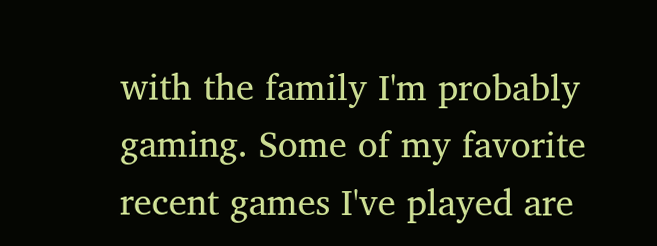with the family I'm probably gaming. Some of my favorite recent games I've played are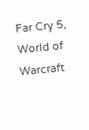Far Cry 5, World of Warcraft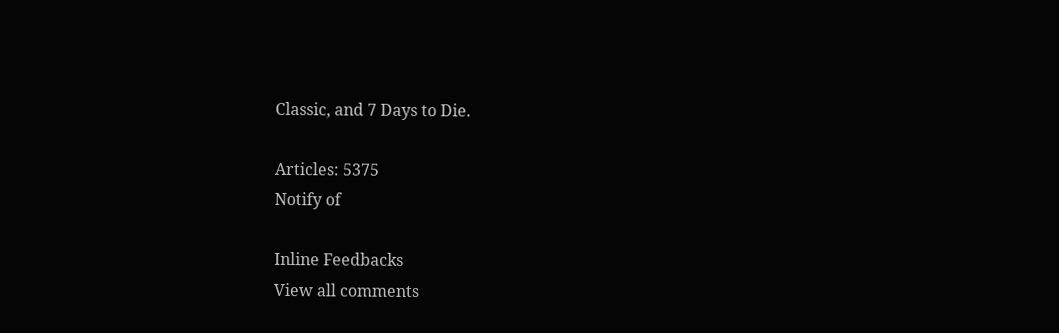Classic, and 7 Days to Die.

Articles: 5375
Notify of

Inline Feedbacks
View all comments